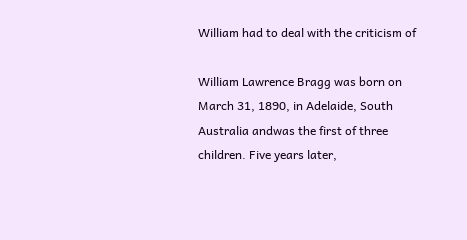William had to deal with the criticism of

William Lawrence Bragg was born on March 31, 1890, in Adelaide, South Australia andwas the first of three children. Five years later,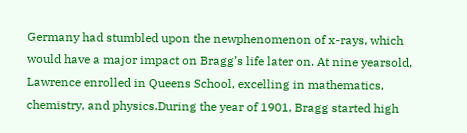Germany had stumbled upon the newphenomenon of x-rays, which would have a major impact on Bragg’s life later on. At nine yearsold, Lawrence enrolled in Queens School, excelling in mathematics, chemistry, and physics.During the year of 1901, Bragg started high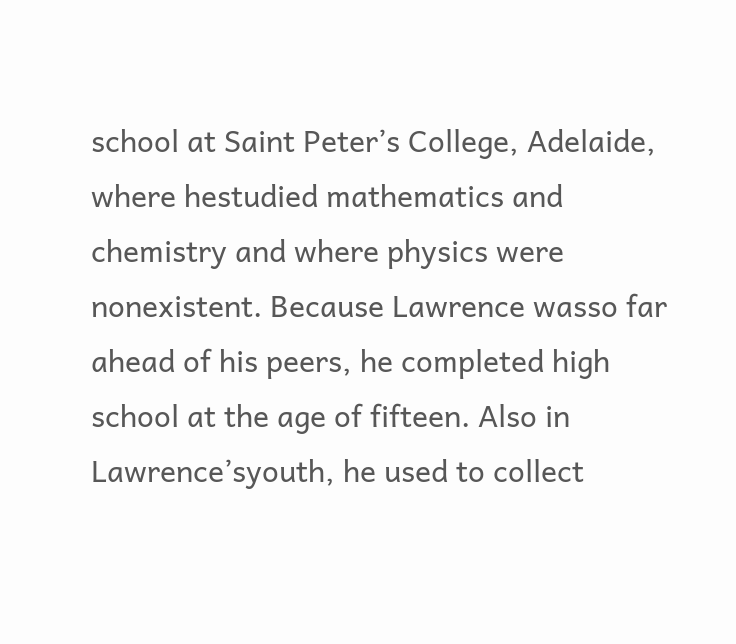school at Saint Peter’s College, Adelaide, where hestudied mathematics and chemistry and where physics were nonexistent. Because Lawrence wasso far ahead of his peers, he completed high school at the age of fifteen. Also in Lawrence’syouth, he used to collect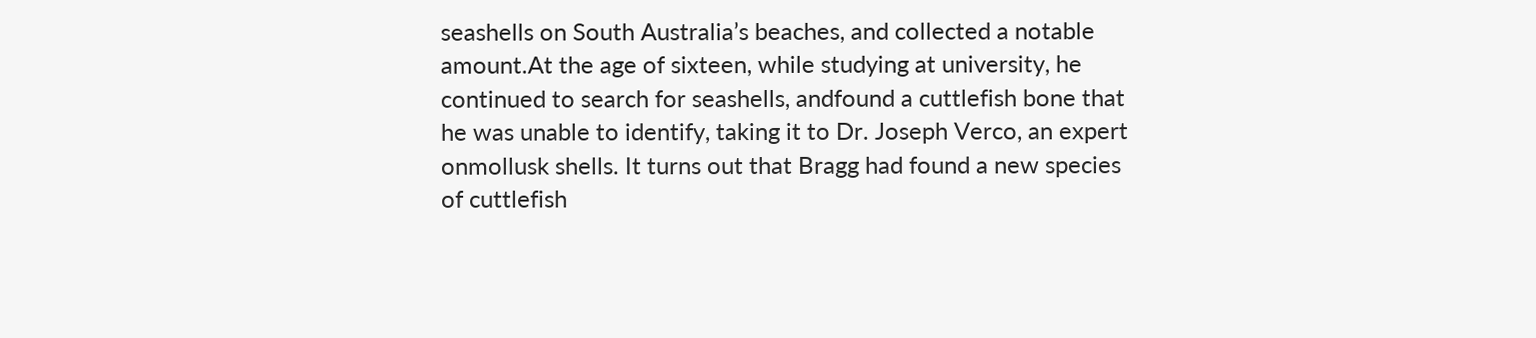seashells on South Australia’s beaches, and collected a notable amount.At the age of sixteen, while studying at university, he continued to search for seashells, andfound a cuttlefish bone that he was unable to identify, taking it to Dr. Joseph Verco, an expert onmollusk shells. It turns out that Bragg had found a new species of cuttlefish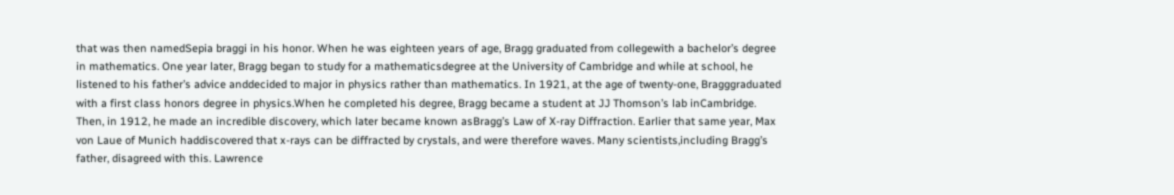that was then namedSepia braggi in his honor. When he was eighteen years of age, Bragg graduated from collegewith a bachelor’s degree in mathematics. One year later, Bragg began to study for a mathematicsdegree at the University of Cambridge and while at school, he listened to his father’s advice anddecided to major in physics rather than mathematics. In 1921, at the age of twenty-one, Bragggraduated with a first class honors degree in physics.When he completed his degree, Bragg became a student at JJ Thomson’s lab inCambridge. Then, in 1912, he made an incredible discovery, which later became known asBragg’s Law of X-ray Diffraction. Earlier that same year, Max von Laue of Munich haddiscovered that x-rays can be diffracted by crystals, and were therefore waves. Many scientists,including Bragg’s father, disagreed with this. Lawrence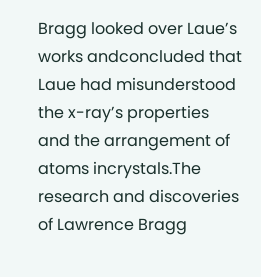Bragg looked over Laue’s works andconcluded that Laue had misunderstood the x-ray’s properties and the arrangement of atoms incrystals.The research and discoveries of Lawrence Bragg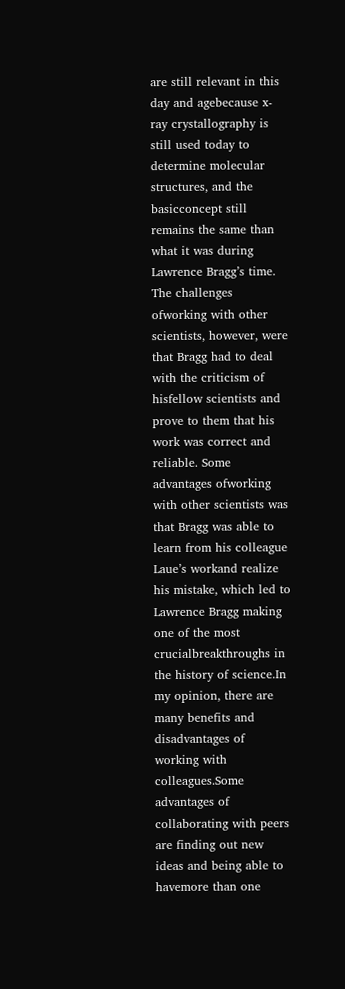are still relevant in this day and agebecause x-ray crystallography is still used today to determine molecular structures, and the basicconcept still remains the same than what it was during Lawrence Bragg’s time. The challenges ofworking with other scientists, however, were that Bragg had to deal with the criticism of hisfellow scientists and prove to them that his work was correct and reliable. Some advantages ofworking with other scientists was that Bragg was able to learn from his colleague Laue’s workand realize his mistake, which led to Lawrence Bragg making one of the most crucialbreakthroughs in the history of science.In my opinion, there are many benefits and disadvantages of working with colleagues.Some advantages of collaborating with peers are finding out new ideas and being able to havemore than one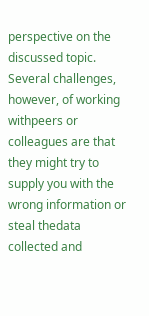perspective on the discussed topic. Several challenges, however, of working withpeers or colleagues are that they might try to supply you with the wrong information or steal thedata collected and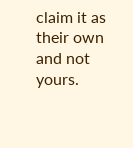claim it as their own and not yours.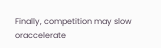Finally, competition may slow oraccelerate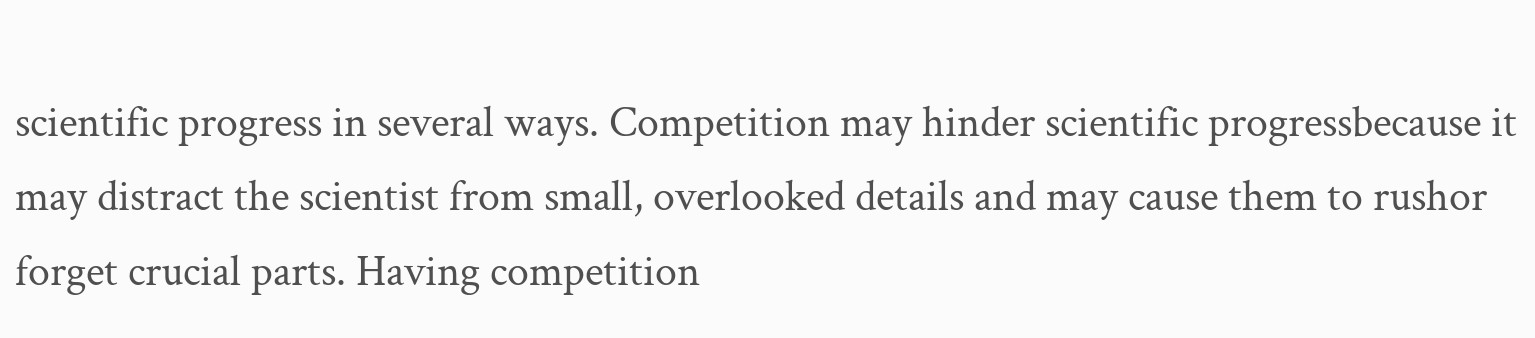scientific progress in several ways. Competition may hinder scientific progressbecause it may distract the scientist from small, overlooked details and may cause them to rushor forget crucial parts. Having competition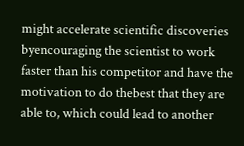might accelerate scientific discoveries byencouraging the scientist to work faster than his competitor and have the motivation to do thebest that they are able to, which could lead to another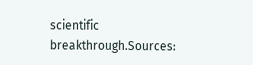scientific breakthrough.Sources: